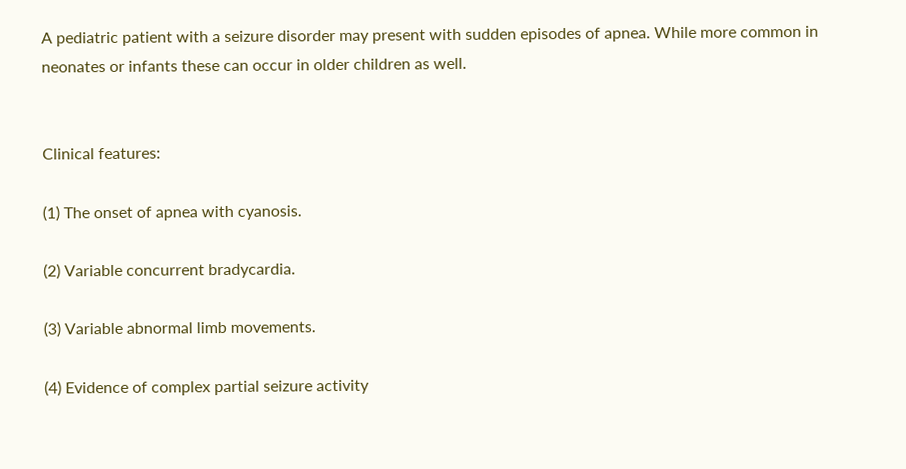A pediatric patient with a seizure disorder may present with sudden episodes of apnea. While more common in neonates or infants these can occur in older children as well.


Clinical features:

(1) The onset of apnea with cyanosis.

(2) Variable concurrent bradycardia.

(3) Variable abnormal limb movements.

(4) Evidence of complex partial seizure activity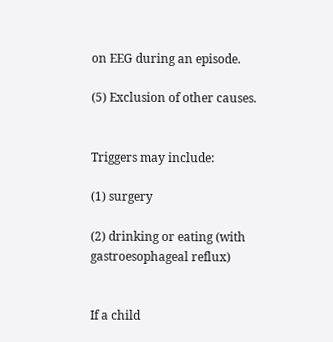on EEG during an episode.

(5) Exclusion of other causes.


Triggers may include:

(1) surgery

(2) drinking or eating (with gastroesophageal reflux)


If a child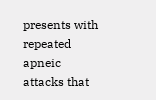presents with repeated apneic attacks that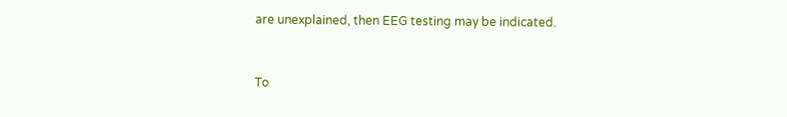are unexplained, then EEG testing may be indicated.


To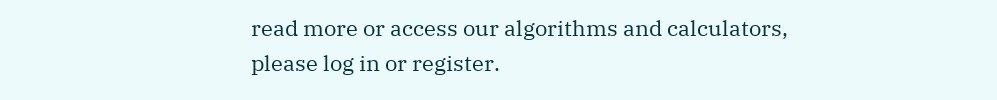read more or access our algorithms and calculators, please log in or register.